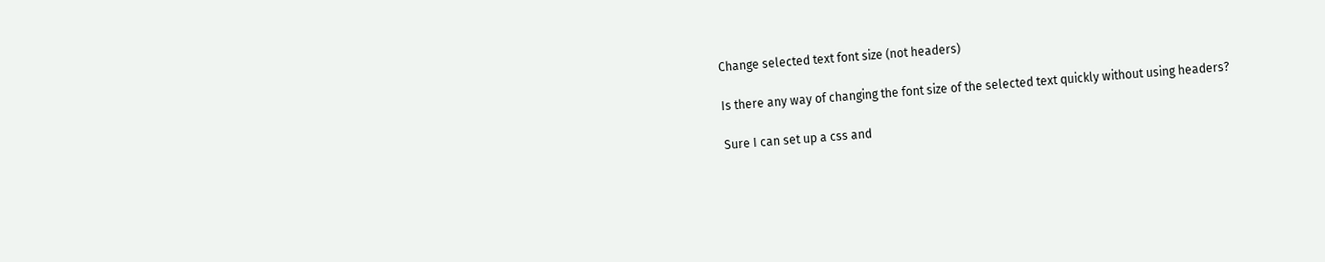Change selected text font size (not headers)

Is there any way of changing the font size of the selected text quickly without using headers?

Sure I can set up a css and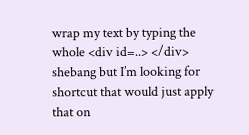wrap my text by typing the whole <div id=..> </div> shebang but I’m looking for shortcut that would just apply that on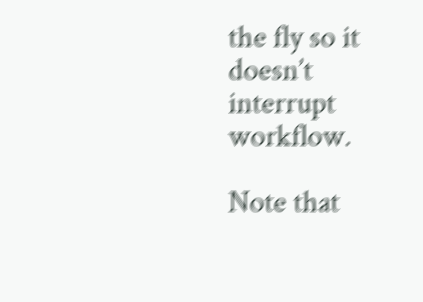the fly so it doesn’t interrupt workflow.

Note that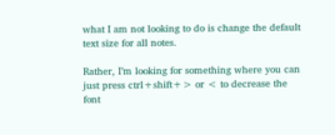what I am not looking to do is change the default text size for all notes.

Rather, I’m looking for something where you can just press ctrl+shift+> or < to decrease the font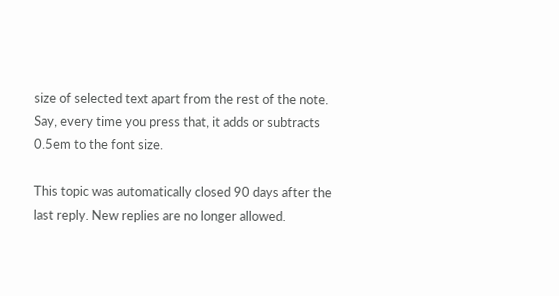size of selected text apart from the rest of the note. Say, every time you press that, it adds or subtracts 0.5em to the font size.

This topic was automatically closed 90 days after the last reply. New replies are no longer allowed.